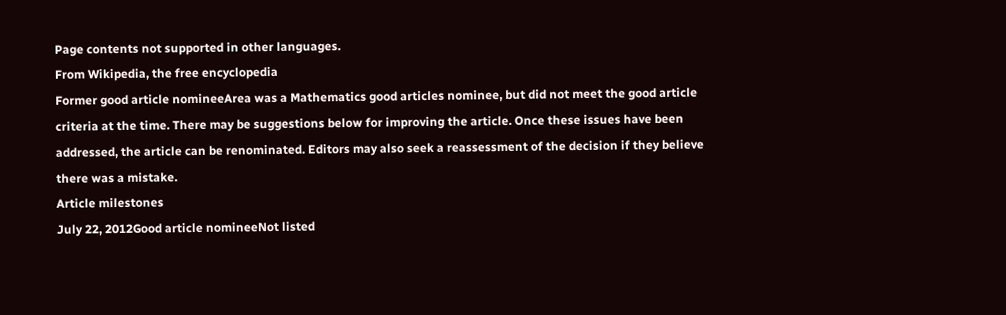Page contents not supported in other languages.
From Wikipedia, the free encyclopedia
Former good article nomineeArea was a Mathematics good articles nominee, but did not meet the good article criteria at the time. There may be suggestions below for improving the article. Once these issues have been addressed, the article can be renominated. Editors may also seek a reassessment of the decision if they believe there was a mistake.
Article milestones
July 22, 2012Good article nomineeNot listed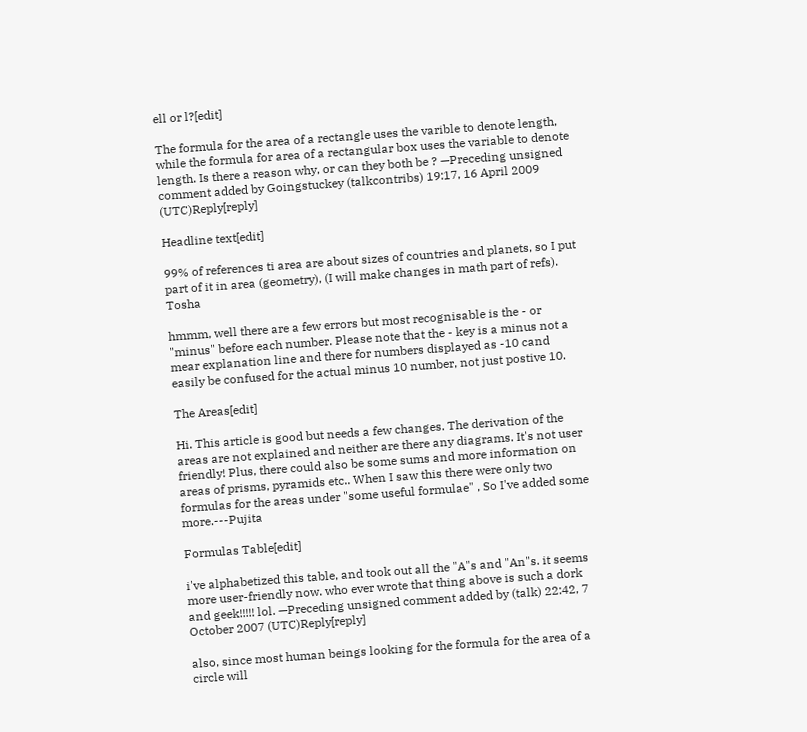ell or l?[edit]

The formula for the area of a rectangle uses the varible to denote length, while the formula for area of a rectangular box uses the variable to denote length. Is there a reason why, or can they both be ? —Preceding unsigned comment added by Goingstuckey (talkcontribs) 19:17, 16 April 2009 (UTC)Reply[reply]

Headline text[edit]

99% of references ti area are about sizes of countries and planets, so I put part of it in area (geometry), (I will make changes in math part of refs). Tosha

hmmm, well there are a few errors but most recognisable is the - or "minus" before each number. Please note that the - key is a minus not a mear explanation line and there for numbers displayed as -10 cand easily be confused for the actual minus 10 number, not just postive 10.

The Areas[edit]

Hi. This article is good but needs a few changes. The derivation of the areas are not explained and neither are there any diagrams. It's not user friendly! Plus, there could also be some sums and more information on areas of prisms, pyramids etc.. When I saw this there were only two formulas for the areas under "some useful formulae" , So I've added some more.---Pujita

Formulas Table[edit]

i've alphabetized this table, and took out all the "A"s and "An"s. it seems more user-friendly now. who ever wrote that thing above is such a dork and geek!!!!! lol. —Preceding unsigned comment added by (talk) 22:42, 7 October 2007 (UTC)Reply[reply]

also, since most human beings looking for the formula for the area of a circle will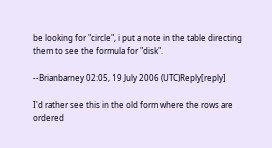be looking for "circle", i put a note in the table directing them to see the formula for "disk".

--Brianbarney 02:05, 19 July 2006 (UTC)Reply[reply]

I'd rather see this in the old form where the rows are ordered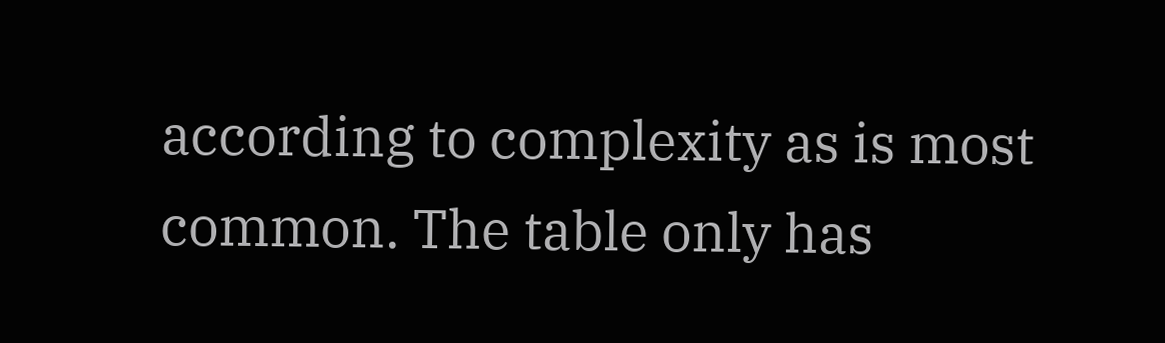according to complexity as is most common. The table only has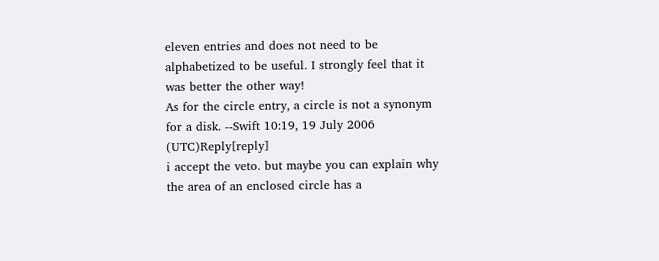eleven entries and does not need to be alphabetized to be useful. I strongly feel that it was better the other way!
As for the circle entry, a circle is not a synonym for a disk. --Swift 10:19, 19 July 2006 (UTC)Reply[reply]
i accept the veto. but maybe you can explain why the area of an enclosed circle has a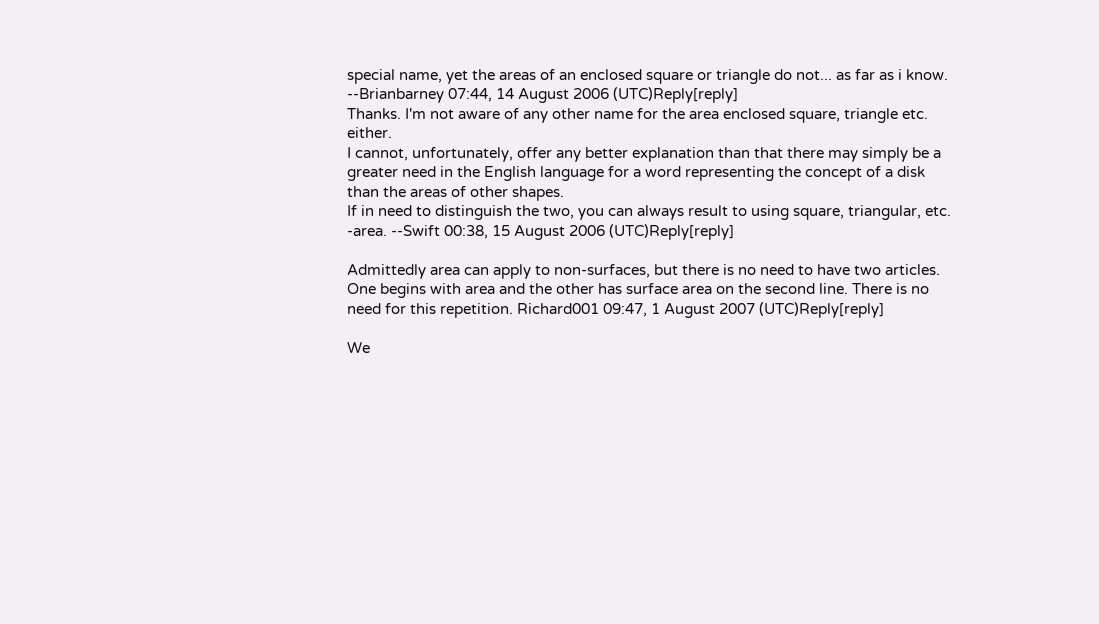special name, yet the areas of an enclosed square or triangle do not... as far as i know.
--Brianbarney 07:44, 14 August 2006 (UTC)Reply[reply]
Thanks. I'm not aware of any other name for the area enclosed square, triangle etc. either.
I cannot, unfortunately, offer any better explanation than that there may simply be a greater need in the English language for a word representing the concept of a disk than the areas of other shapes.
If in need to distinguish the two, you can always result to using square, triangular, etc. -area. --Swift 00:38, 15 August 2006 (UTC)Reply[reply]

Admittedly area can apply to non-surfaces, but there is no need to have two articles. One begins with area and the other has surface area on the second line. There is no need for this repetition. Richard001 09:47, 1 August 2007 (UTC)Reply[reply]

We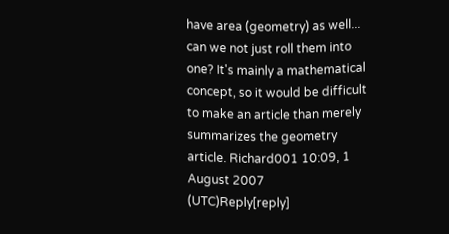have area (geometry) as well... can we not just roll them into one? It's mainly a mathematical concept, so it would be difficult to make an article than merely summarizes the geometry article. Richard001 10:09, 1 August 2007 (UTC)Reply[reply]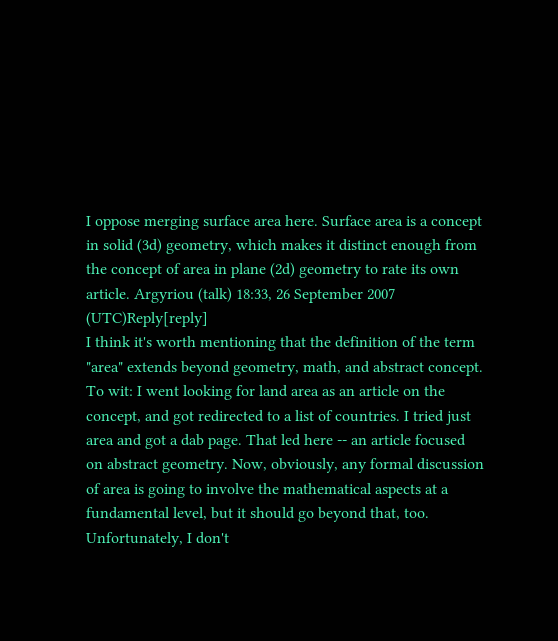I oppose merging surface area here. Surface area is a concept in solid (3d) geometry, which makes it distinct enough from the concept of area in plane (2d) geometry to rate its own article. Argyriou (talk) 18:33, 26 September 2007 (UTC)Reply[reply]
I think it's worth mentioning that the definition of the term "area" extends beyond geometry, math, and abstract concept. To wit: I went looking for land area as an article on the concept, and got redirected to a list of countries. I tried just area and got a dab page. That led here -- an article focused on abstract geometry. Now, obviously, any formal discussion of area is going to involve the mathematical aspects at a fundamental level, but it should go beyond that, too. Unfortunately, I don't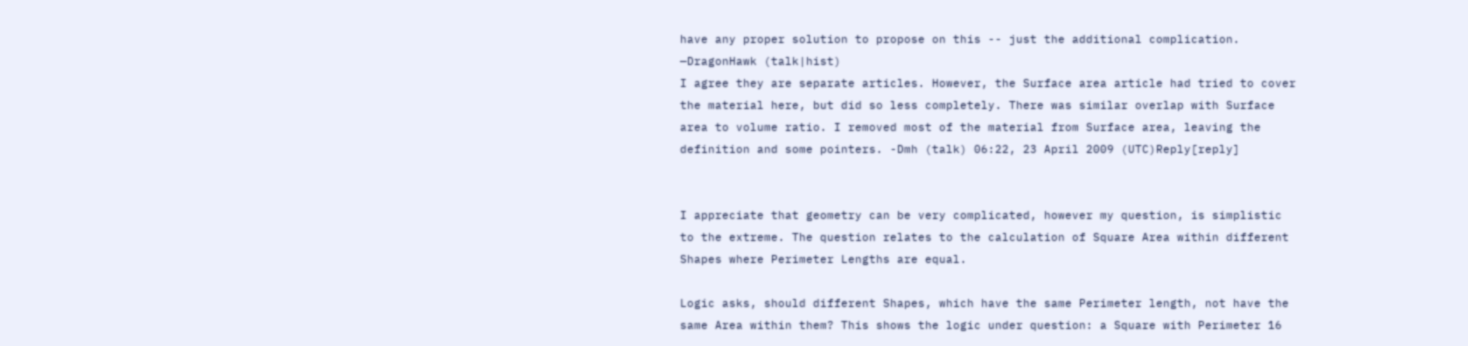have any proper solution to propose on this -- just the additional complication. —DragonHawk (talk|hist)
I agree they are separate articles. However, the Surface area article had tried to cover the material here, but did so less completely. There was similar overlap with Surface area to volume ratio. I removed most of the material from Surface area, leaving the definition and some pointers. -Dmh (talk) 06:22, 23 April 2009 (UTC)Reply[reply]


I appreciate that geometry can be very complicated, however my question, is simplistic to the extreme. The question relates to the calculation of Square Area within different Shapes where Perimeter Lengths are equal.

Logic asks, should different Shapes, which have the same Perimeter length, not have the same Area within them? This shows the logic under question: a Square with Perimeter 16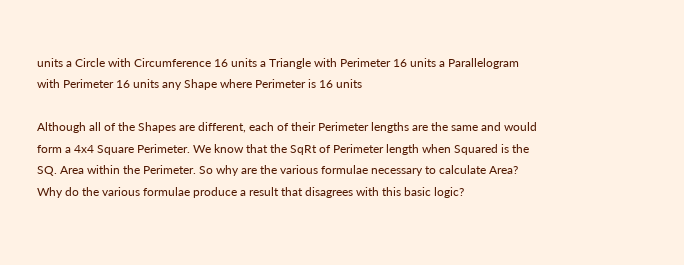units a Circle with Circumference 16 units a Triangle with Perimeter 16 units a Parallelogram with Perimeter 16 units any Shape where Perimeter is 16 units

Although all of the Shapes are different, each of their Perimeter lengths are the same and would form a 4x4 Square Perimeter. We know that the SqRt of Perimeter length when Squared is the SQ. Area within the Perimeter. So why are the various formulae necessary to calculate Area? Why do the various formulae produce a result that disagrees with this basic logic?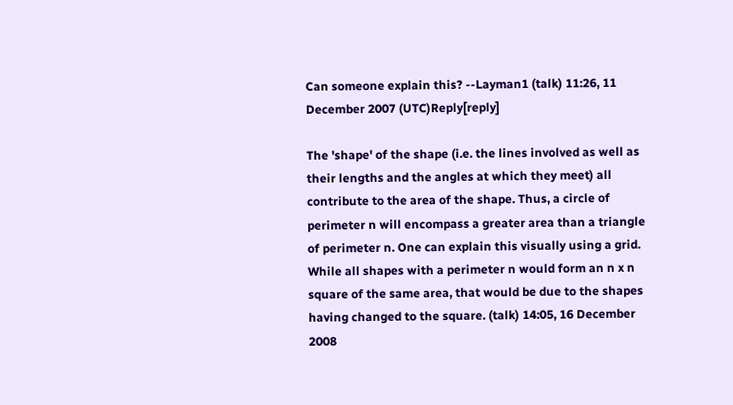Can someone explain this? --Layman1 (talk) 11:26, 11 December 2007 (UTC)Reply[reply]

The 'shape' of the shape (i.e. the lines involved as well as their lengths and the angles at which they meet) all contribute to the area of the shape. Thus, a circle of perimeter n will encompass a greater area than a triangle of perimeter n. One can explain this visually using a grid. While all shapes with a perimeter n would form an n x n square of the same area, that would be due to the shapes having changed to the square. (talk) 14:05, 16 December 2008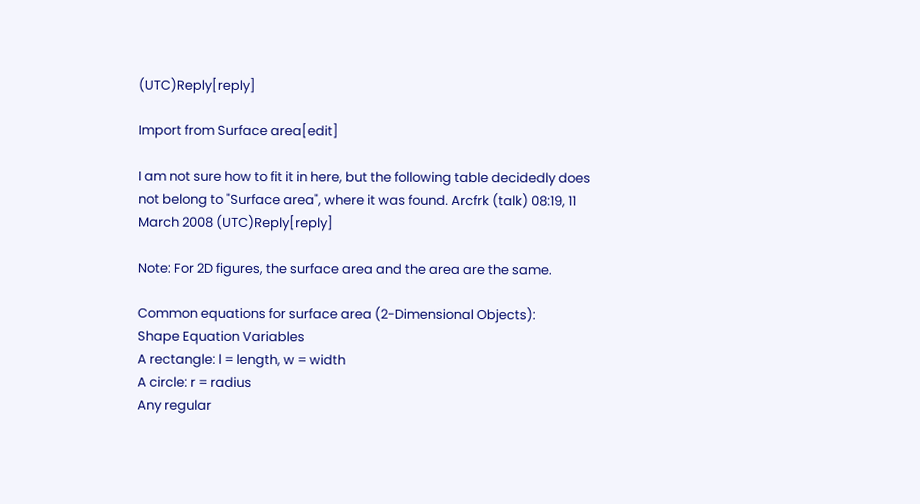(UTC)Reply[reply]

Import from Surface area[edit]

I am not sure how to fit it in here, but the following table decidedly does not belong to "Surface area", where it was found. Arcfrk (talk) 08:19, 11 March 2008 (UTC)Reply[reply]

Note: For 2D figures, the surface area and the area are the same.

Common equations for surface area (2-Dimensional Objects):
Shape Equation Variables
A rectangle: l = length, w = width
A circle: r = radius
Any regular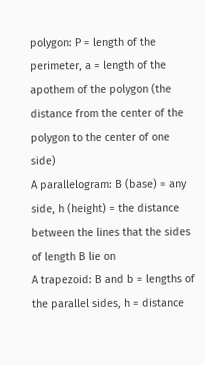polygon: P = length of the perimeter, a = length of the apothem of the polygon (the distance from the center of the polygon to the center of one side)
A parallelogram: B (base) = any side, h (height) = the distance between the lines that the sides of length B lie on
A trapezoid: B and b = lengths of the parallel sides, h = distance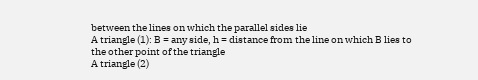between the lines on which the parallel sides lie
A triangle (1): B = any side, h = distance from the line on which B lies to the other point of the triangle
A triangle (2)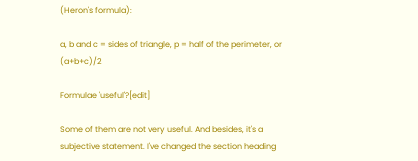(Heron's formula):

a, b and c = sides of triangle, p = half of the perimeter, or (a+b+c)/2

Formulae 'useful'?[edit]

Some of them are not very useful. And besides, it's a subjective statement. I've changed the section heading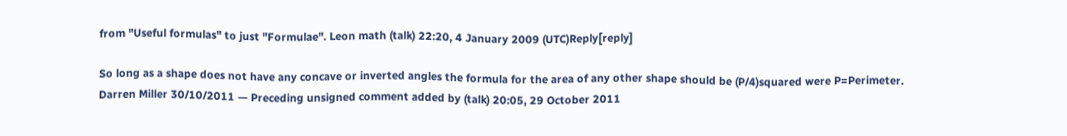from "Useful formulas" to just "Formulae". Leon math (talk) 22:20, 4 January 2009 (UTC)Reply[reply]

So long as a shape does not have any concave or inverted angles the formula for the area of any other shape should be (P/4)squared were P=Perimeter. Darren Miller 30/10/2011 — Preceding unsigned comment added by (talk) 20:05, 29 October 2011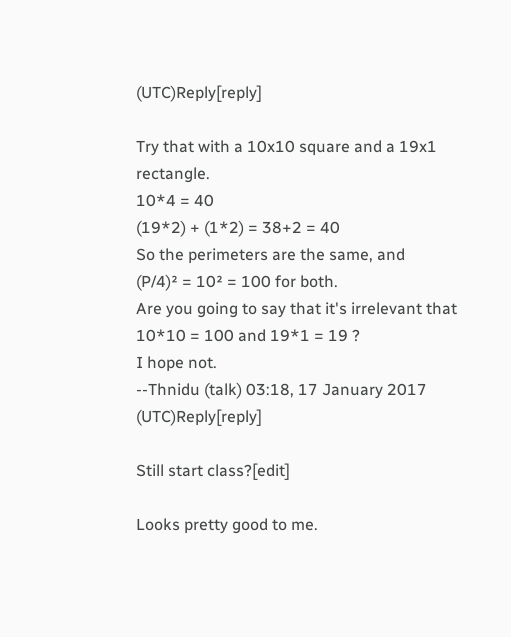(UTC)Reply[reply]

Try that with a 10x10 square and a 19x1 rectangle.
10*4 = 40
(19*2) + (1*2) = 38+2 = 40
So the perimeters are the same, and
(P/4)² = 10² = 100 for both.
Are you going to say that it's irrelevant that
10*10 = 100 and 19*1 = 19 ?
I hope not.
--Thnidu (talk) 03:18, 17 January 2017 (UTC)Reply[reply]

Still start class?[edit]

Looks pretty good to me.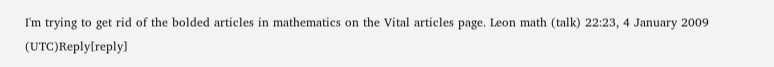I'm trying to get rid of the bolded articles in mathematics on the Vital articles page. Leon math (talk) 22:23, 4 January 2009 (UTC)Reply[reply]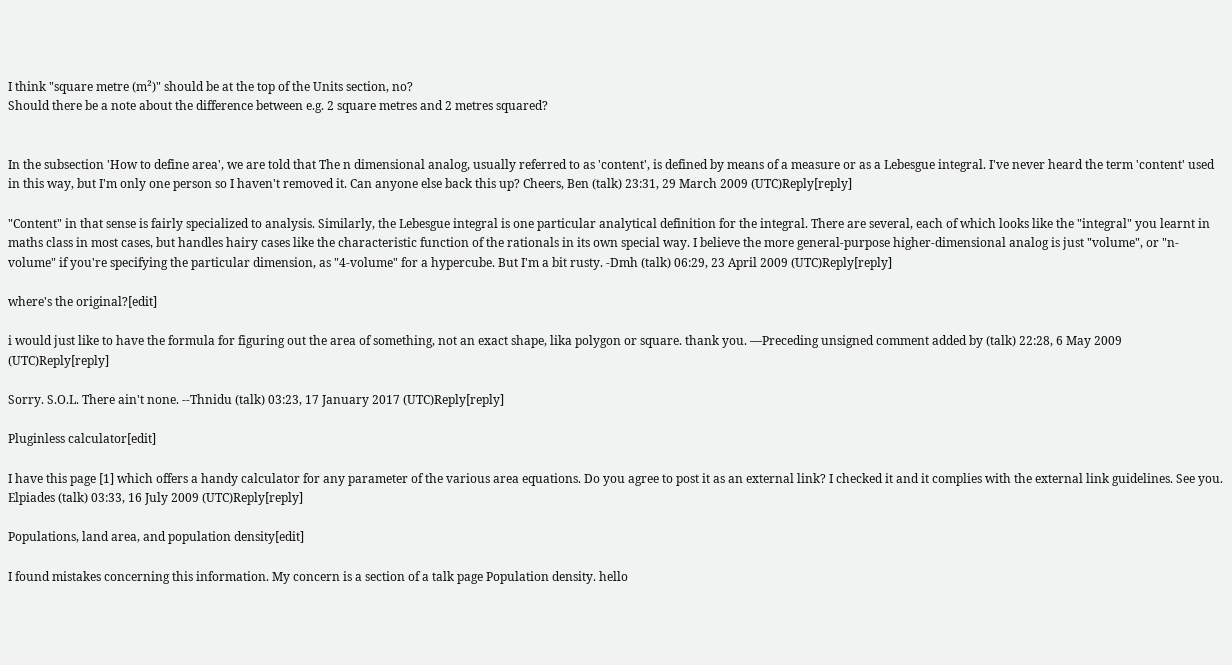I think "square metre (m²)" should be at the top of the Units section, no?
Should there be a note about the difference between e.g. 2 square metres and 2 metres squared?


In the subsection 'How to define area', we are told that The n dimensional analog, usually referred to as 'content', is defined by means of a measure or as a Lebesgue integral. I've never heard the term 'content' used in this way, but I'm only one person so I haven't removed it. Can anyone else back this up? Cheers, Ben (talk) 23:31, 29 March 2009 (UTC)Reply[reply]

"Content" in that sense is fairly specialized to analysis. Similarly, the Lebesgue integral is one particular analytical definition for the integral. There are several, each of which looks like the "integral" you learnt in maths class in most cases, but handles hairy cases like the characteristic function of the rationals in its own special way. I believe the more general-purpose higher-dimensional analog is just "volume", or "n-volume" if you're specifying the particular dimension, as "4-volume" for a hypercube. But I'm a bit rusty. -Dmh (talk) 06:29, 23 April 2009 (UTC)Reply[reply]

where's the original?[edit]

i would just like to have the formula for figuring out the area of something, not an exact shape, lika polygon or square. thank you. —Preceding unsigned comment added by (talk) 22:28, 6 May 2009 (UTC)Reply[reply]

Sorry. S.O.L. There ain't none. --Thnidu (talk) 03:23, 17 January 2017 (UTC)Reply[reply]

Pluginless calculator[edit]

I have this page [1] which offers a handy calculator for any parameter of the various area equations. Do you agree to post it as an external link? I checked it and it complies with the external link guidelines. See you. Elpiades (talk) 03:33, 16 July 2009 (UTC)Reply[reply]

Populations, land area, and population density[edit]

I found mistakes concerning this information. My concern is a section of a talk page Population density. hello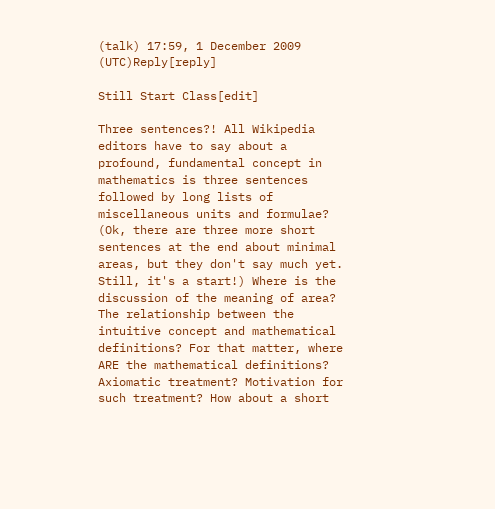(talk) 17:59, 1 December 2009 (UTC)Reply[reply]

Still Start Class[edit]

Three sentences?! All Wikipedia editors have to say about a profound, fundamental concept in mathematics is three sentences followed by long lists of miscellaneous units and formulae? (Ok, there are three more short sentences at the end about minimal areas, but they don't say much yet. Still, it's a start!) Where is the discussion of the meaning of area? The relationship between the intuitive concept and mathematical definitions? For that matter, where ARE the mathematical definitions? Axiomatic treatment? Motivation for such treatment? How about a short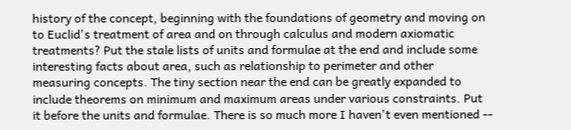history of the concept, beginning with the foundations of geometry and moving on to Euclid's treatment of area and on through calculus and modern axiomatic treatments? Put the stale lists of units and formulae at the end and include some interesting facts about area, such as relationship to perimeter and other measuring concepts. The tiny section near the end can be greatly expanded to include theorems on minimum and maximum areas under various constraints. Put it before the units and formulae. There is so much more I haven't even mentioned --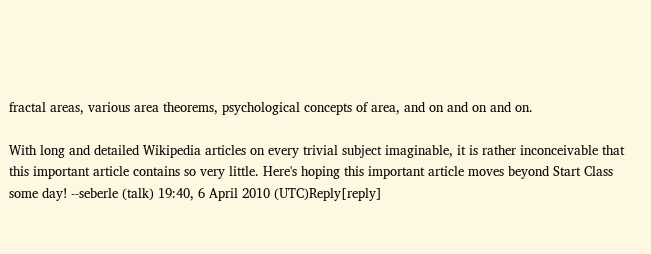fractal areas, various area theorems, psychological concepts of area, and on and on and on.

With long and detailed Wikipedia articles on every trivial subject imaginable, it is rather inconceivable that this important article contains so very little. Here's hoping this important article moves beyond Start Class some day! --seberle (talk) 19:40, 6 April 2010 (UTC)Reply[reply]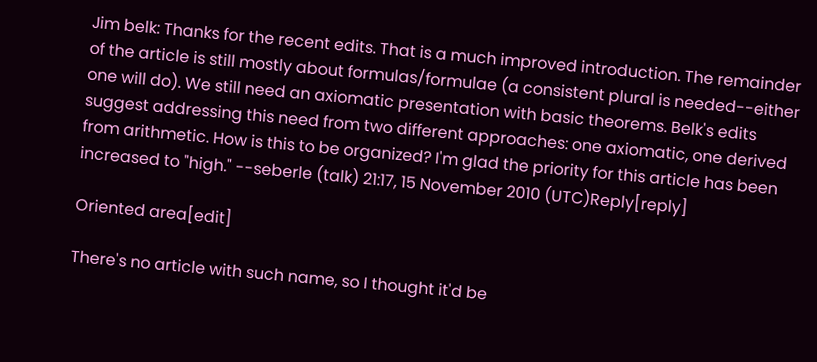Jim belk: Thanks for the recent edits. That is a much improved introduction. The remainder of the article is still mostly about formulas/formulae (a consistent plural is needed--either one will do). We still need an axiomatic presentation with basic theorems. Belk's edits suggest addressing this need from two different approaches: one axiomatic, one derived from arithmetic. How is this to be organized? I'm glad the priority for this article has been increased to "high." --seberle (talk) 21:17, 15 November 2010 (UTC)Reply[reply]

Oriented area[edit]

There's no article with such name, so I thought it'd be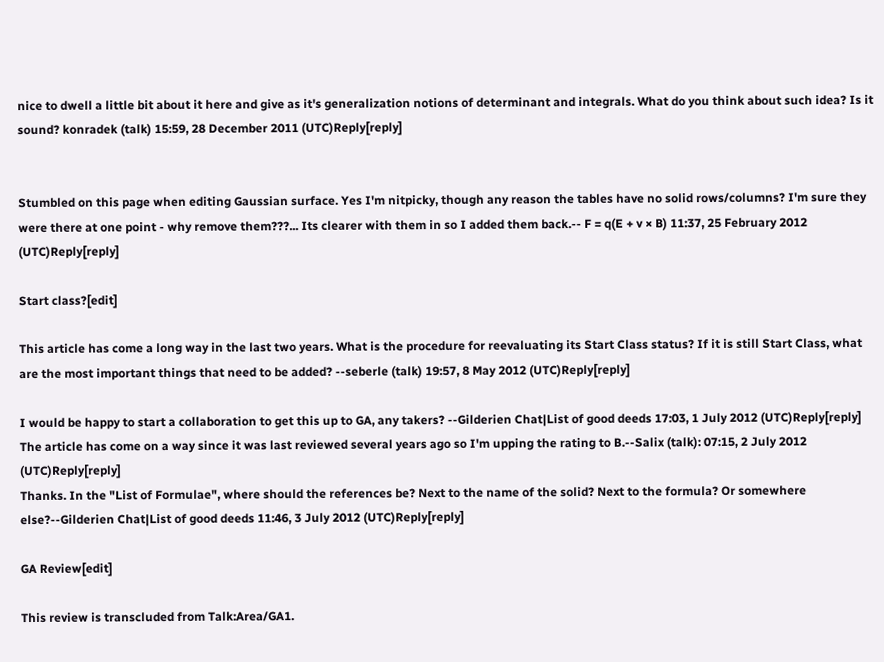nice to dwell a little bit about it here and give as it's generalization notions of determinant and integrals. What do you think about such idea? Is it sound? konradek (talk) 15:59, 28 December 2011 (UTC)Reply[reply]


Stumbled on this page when editing Gaussian surface. Yes I'm nitpicky, though any reason the tables have no solid rows/columns? I'm sure they were there at one point - why remove them???... Its clearer with them in so I added them back.-- F = q(E + v × B) 11:37, 25 February 2012 (UTC)Reply[reply]

Start class?[edit]

This article has come a long way in the last two years. What is the procedure for reevaluating its Start Class status? If it is still Start Class, what are the most important things that need to be added? --seberle (talk) 19:57, 8 May 2012 (UTC)Reply[reply]

I would be happy to start a collaboration to get this up to GA, any takers? --Gilderien Chat|List of good deeds 17:03, 1 July 2012 (UTC)Reply[reply]
The article has come on a way since it was last reviewed several years ago so I'm upping the rating to B.--Salix (talk): 07:15, 2 July 2012 (UTC)Reply[reply]
Thanks. In the "List of Formulae", where should the references be? Next to the name of the solid? Next to the formula? Or somewhere else?--Gilderien Chat|List of good deeds 11:46, 3 July 2012 (UTC)Reply[reply]

GA Review[edit]

This review is transcluded from Talk:Area/GA1.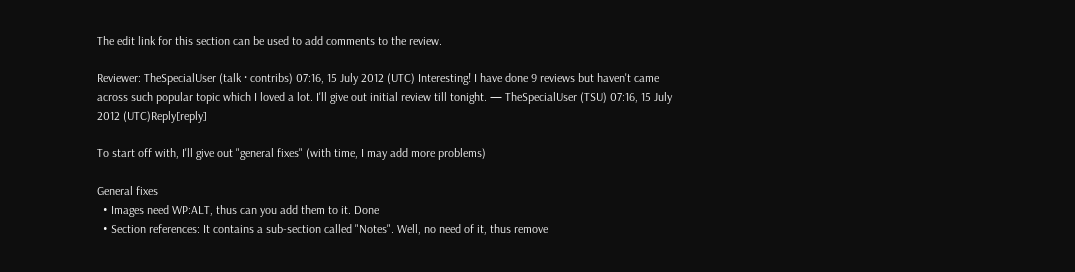The edit link for this section can be used to add comments to the review.

Reviewer: TheSpecialUser (talk · contribs) 07:16, 15 July 2012 (UTC) Interesting! I have done 9 reviews but haven't came across such popular topic which I loved a lot. I'll give out initial review till tonight. — TheSpecialUser (TSU) 07:16, 15 July 2012 (UTC)Reply[reply]

To start off with, I'll give out "general fixes" (with time, I may add more problems)

General fixes
  • Images need WP:ALT, thus can you add them to it. Done
  • Section references: It contains a sub-section called "Notes". Well, no need of it, thus remove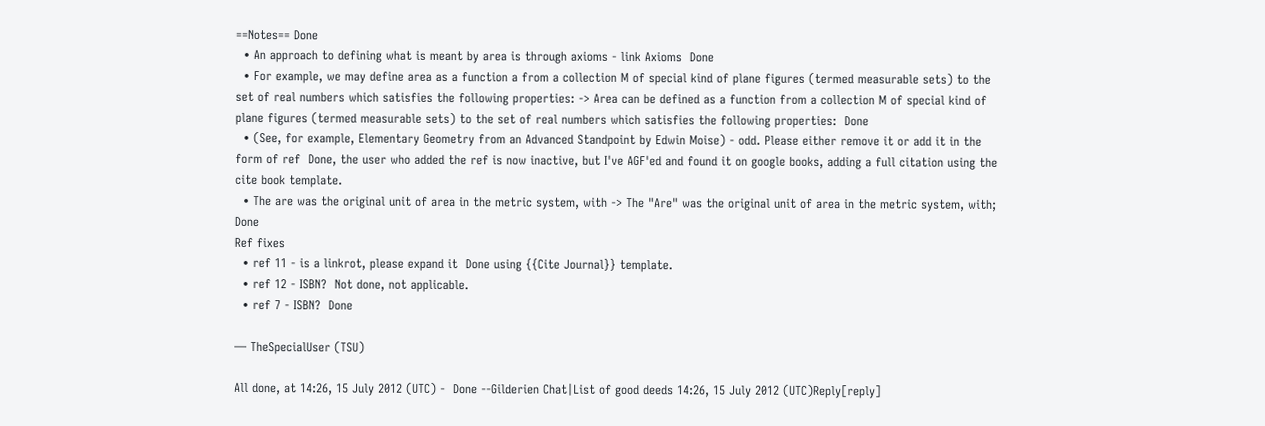==Notes== Done
  • An approach to defining what is meant by area is through axioms - link Axioms  Done
  • For example, we may define area as a function a from a collection M of special kind of plane figures (termed measurable sets) to the set of real numbers which satisfies the following properties: -> Area can be defined as a function from a collection M of special kind of plane figures (termed measurable sets) to the set of real numbers which satisfies the following properties:  Done
  • (See, for example, Elementary Geometry from an Advanced Standpoint by Edwin Moise) - odd. Please either remove it or add it in the form of ref  Done, the user who added the ref is now inactive, but I've AGF'ed and found it on google books, adding a full citation using the cite book template.
  • The are was the original unit of area in the metric system, with -> The "Are" was the original unit of area in the metric system, with;  Done
Ref fixes
  • ref 11 - is a linkrot, please expand it  Done using {{Cite Journal}} template.
  • ref 12 - ISBN?  Not done, not applicable.
  • ref 7 - ISBN?  Done

— TheSpecialUser (TSU)

All done, at 14:26, 15 July 2012 (UTC) -  Done --Gilderien Chat|List of good deeds 14:26, 15 July 2012 (UTC)Reply[reply]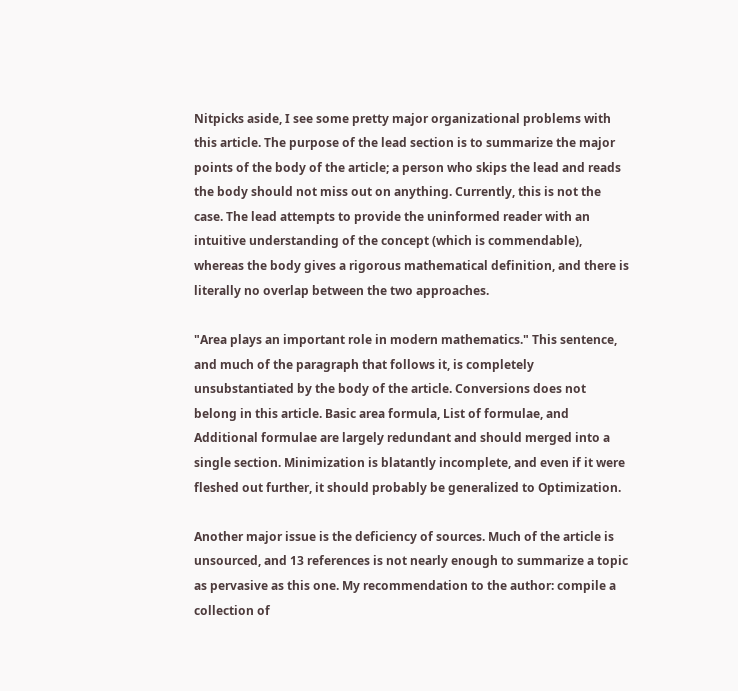Nitpicks aside, I see some pretty major organizational problems with this article. The purpose of the lead section is to summarize the major points of the body of the article; a person who skips the lead and reads the body should not miss out on anything. Currently, this is not the case. The lead attempts to provide the uninformed reader with an intuitive understanding of the concept (which is commendable), whereas the body gives a rigorous mathematical definition, and there is literally no overlap between the two approaches.

"Area plays an important role in modern mathematics." This sentence, and much of the paragraph that follows it, is completely unsubstantiated by the body of the article. Conversions does not belong in this article. Basic area formula, List of formulae, and Additional formulae are largely redundant and should merged into a single section. Minimization is blatantly incomplete, and even if it were fleshed out further, it should probably be generalized to Optimization.

Another major issue is the deficiency of sources. Much of the article is unsourced, and 13 references is not nearly enough to summarize a topic as pervasive as this one. My recommendation to the author: compile a collection of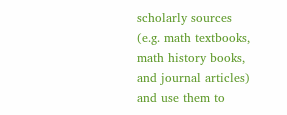scholarly sources (e.g. math textbooks, math history books, and journal articles) and use them to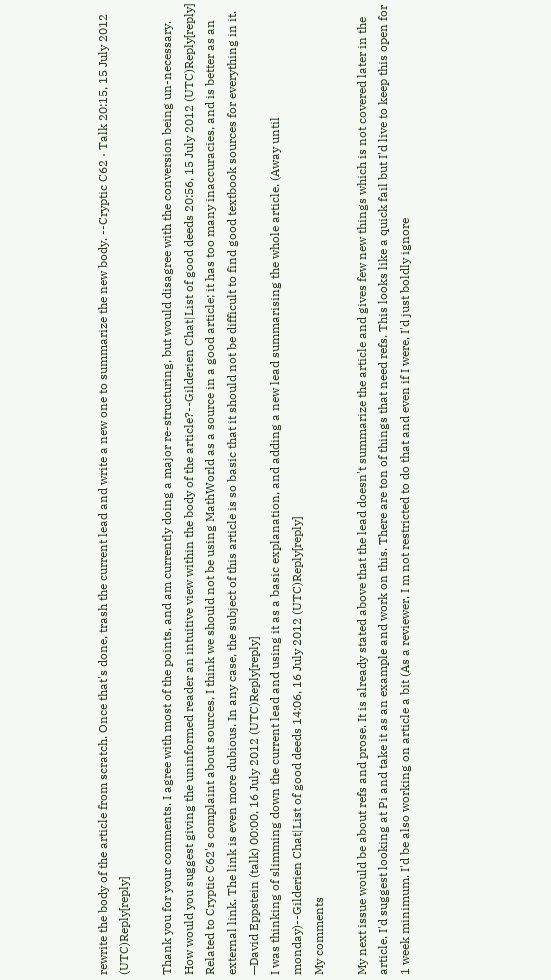rewrite the body of the article from scratch. Once that's done, trash the current lead and write a new one to summarize the new body. --Cryptic C62 · Talk 20:15, 15 July 2012 (UTC)Reply[reply]

Thank you for your comments. I agree with most of the points, and am currently doing a major re-structuring, but would disagree with the conversion being un-necessary. How would you suggest giving the uninformed reader an intuitive view within the body of the article?--Gilderien Chat|List of good deeds 20:56, 15 July 2012 (UTC)Reply[reply]
Related to Cryptic C62's complaint about sources, I think we should not be using MathWorld as a source in a good article; it has too many inaccuracies, and is better as an external link. The link is even more dubious. In any case, the subject of this article is so basic that it should not be difficult to find good textbook sources for everything in it. —David Eppstein (talk) 00:00, 16 July 2012 (UTC)Reply[reply]
I was thinking of slimming down the current lead and using it as a basic explanation, and adding a new lead summarising the whole article. (Away until monday)--Gilderien Chat|List of good deeds 14:06, 16 July 2012 (UTC)Reply[reply]
My comments

My next issue would be about refs and prose. It is already stated above that the lead doesn't summarize the article and gives few new things which is not covered later in the article. I'd suggest looking at Pi and take it as an example and work on this. There are ton of things that need refs. This looks like a quick fail but I'd live to keep this open for 1 week minimum. I'd be also working on article a bit (As a reviewer, I m not restricted to do that and even if I were, I'd just boldly ignore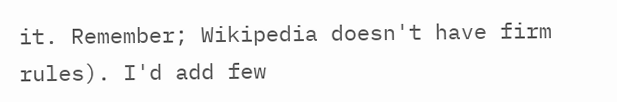it. Remember; Wikipedia doesn't have firm rules). I'd add few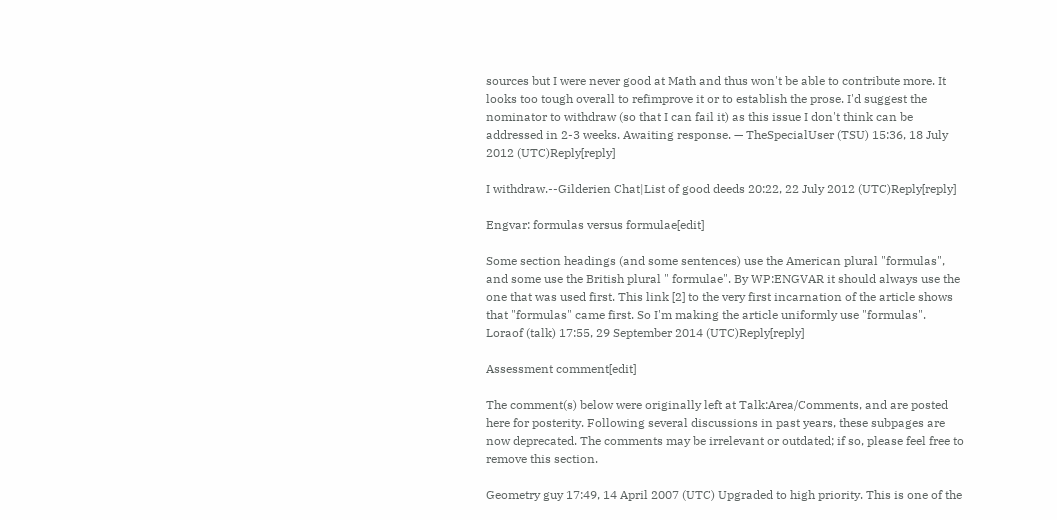sources but I were never good at Math and thus won't be able to contribute more. It looks too tough overall to refimprove it or to establish the prose. I'd suggest the nominator to withdraw (so that I can fail it) as this issue I don't think can be addressed in 2-3 weeks. Awaiting response. — TheSpecialUser (TSU) 15:36, 18 July 2012 (UTC)Reply[reply]

I withdraw.--Gilderien Chat|List of good deeds 20:22, 22 July 2012 (UTC)Reply[reply]

Engvar: formulas versus formulae[edit]

Some section headings (and some sentences) use the American plural "formulas", and some use the British plural " formulae". By WP:ENGVAR it should always use the one that was used first. This link [2] to the very first incarnation of the article shows that "formulas" came first. So I'm making the article uniformly use "formulas". Loraof (talk) 17:55, 29 September 2014 (UTC)Reply[reply]

Assessment comment[edit]

The comment(s) below were originally left at Talk:Area/Comments, and are posted here for posterity. Following several discussions in past years, these subpages are now deprecated. The comments may be irrelevant or outdated; if so, please feel free to remove this section.

Geometry guy 17:49, 14 April 2007 (UTC) Upgraded to high priority. This is one of the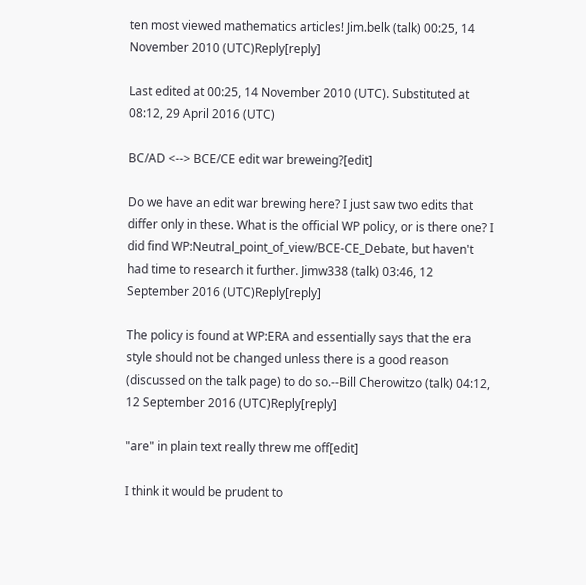ten most viewed mathematics articles! Jim.belk (talk) 00:25, 14 November 2010 (UTC)Reply[reply]

Last edited at 00:25, 14 November 2010 (UTC). Substituted at 08:12, 29 April 2016 (UTC)

BC/AD <--> BCE/CE edit war breweing?[edit]

Do we have an edit war brewing here? I just saw two edits that differ only in these. What is the official WP policy, or is there one? I did find WP:Neutral_point_of_view/BCE-CE_Debate, but haven't had time to research it further. Jimw338 (talk) 03:46, 12 September 2016 (UTC)Reply[reply]

The policy is found at WP:ERA and essentially says that the era style should not be changed unless there is a good reason (discussed on the talk page) to do so.--Bill Cherowitzo (talk) 04:12, 12 September 2016 (UTC)Reply[reply]

"are" in plain text really threw me off[edit]

I think it would be prudent to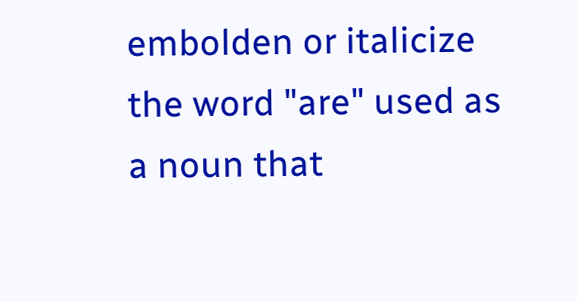embolden or italicize the word "are" used as a noun that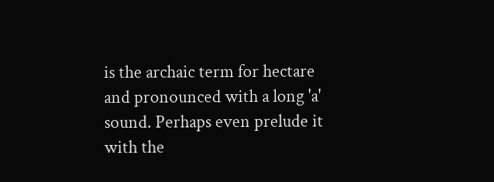is the archaic term for hectare and pronounced with a long 'a' sound. Perhaps even prelude it with the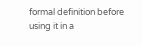formal definition before using it in a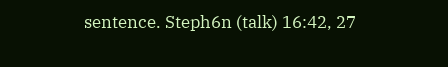sentence. Steph6n (talk) 16:42, 27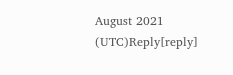August 2021 (UTC)Reply[reply]